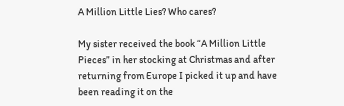A Million Little Lies? Who cares?

My sister received the book “A Million Little Pieces” in her stocking at Christmas and after returning from Europe I picked it up and have been reading it on the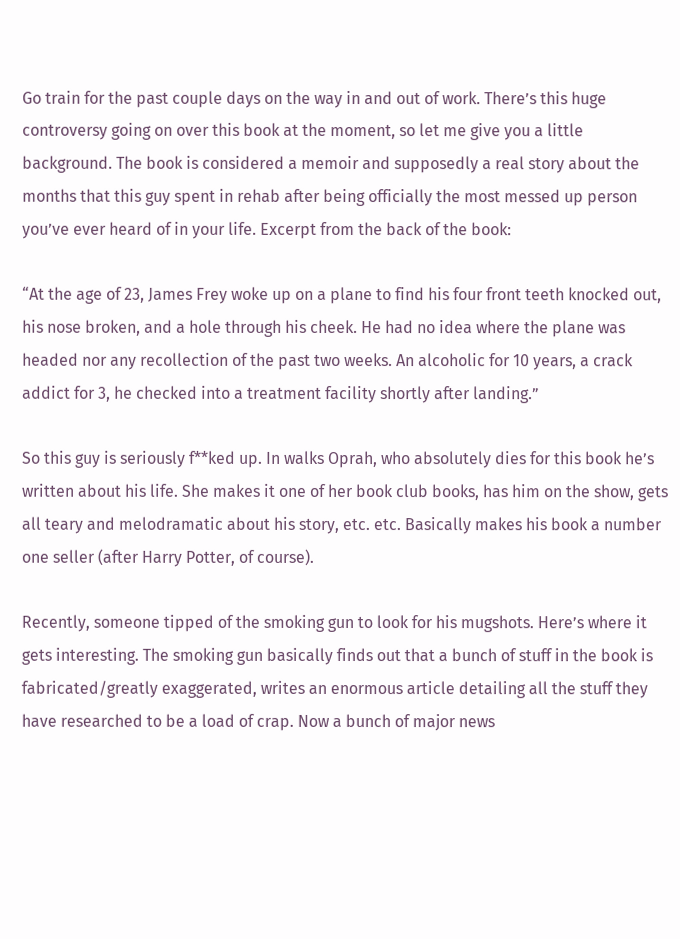Go train for the past couple days on the way in and out of work. There’s this huge controversy going on over this book at the moment, so let me give you a little background. The book is considered a memoir and supposedly a real story about the months that this guy spent in rehab after being officially the most messed up person you’ve ever heard of in your life. Excerpt from the back of the book:

“At the age of 23, James Frey woke up on a plane to find his four front teeth knocked out, his nose broken, and a hole through his cheek. He had no idea where the plane was headed nor any recollection of the past two weeks. An alcoholic for 10 years, a crack addict for 3, he checked into a treatment facility shortly after landing.”

So this guy is seriously f**ked up. In walks Oprah, who absolutely dies for this book he’s written about his life. She makes it one of her book club books, has him on the show, gets all teary and melodramatic about his story, etc. etc. Basically makes his book a number one seller (after Harry Potter, of course).

Recently, someone tipped of the smoking gun to look for his mugshots. Here’s where it gets interesting. The smoking gun basically finds out that a bunch of stuff in the book is fabricated/greatly exaggerated, writes an enormous article detailing all the stuff they have researched to be a load of crap. Now a bunch of major news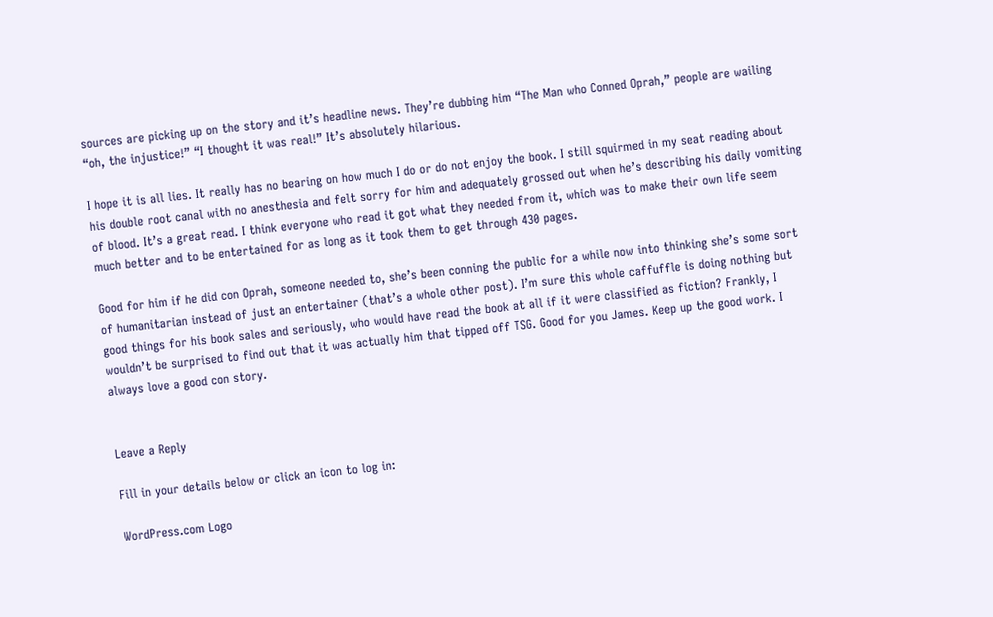sources are picking up on the story and it’s headline news. They’re dubbing him “The Man who Conned Oprah,” people are wailing “oh, the injustice!” “I thought it was real!” It’s absolutely hilarious.

I hope it is all lies. It really has no bearing on how much I do or do not enjoy the book. I still squirmed in my seat reading about his double root canal with no anesthesia and felt sorry for him and adequately grossed out when he’s describing his daily vomiting of blood. It’s a great read. I think everyone who read it got what they needed from it, which was to make their own life seem much better and to be entertained for as long as it took them to get through 430 pages.

Good for him if he did con Oprah, someone needed to, she’s been conning the public for a while now into thinking she’s some sort of humanitarian instead of just an entertainer (that’s a whole other post). I’m sure this whole caffuffle is doing nothing but good things for his book sales and seriously, who would have read the book at all if it were classified as fiction? Frankly, I wouldn’t be surprised to find out that it was actually him that tipped off TSG. Good for you James. Keep up the good work. I always love a good con story.


Leave a Reply

Fill in your details below or click an icon to log in:

WordPress.com Logo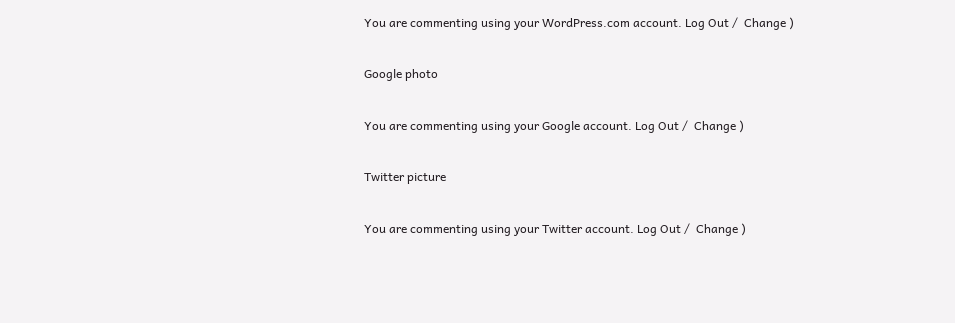You are commenting using your WordPress.com account. Log Out /  Change )

Google photo

You are commenting using your Google account. Log Out /  Change )

Twitter picture

You are commenting using your Twitter account. Log Out /  Change )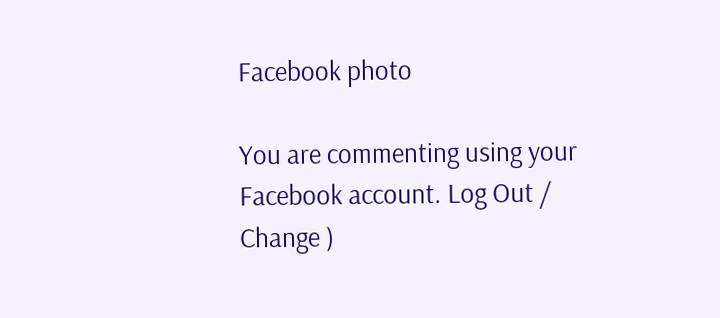Facebook photo

You are commenting using your Facebook account. Log Out /  Change )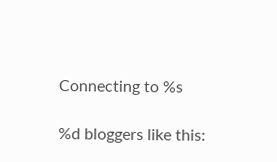Connecting to %s

%d bloggers like this: